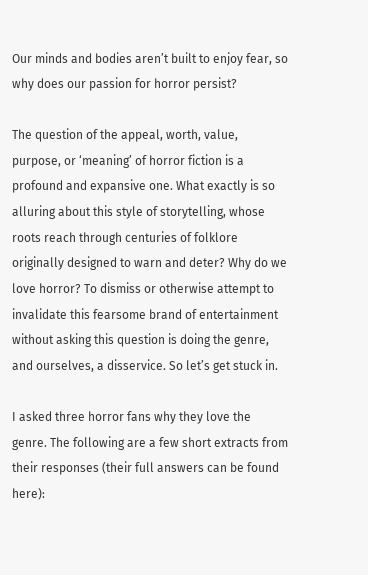Our minds and bodies aren’t built to enjoy fear, so why does our passion for horror persist?

The question of the appeal, worth, value, purpose, or ‘meaning’ of horror fiction is a profound and expansive one. What exactly is so alluring about this style of storytelling, whose roots reach through centuries of folklore originally designed to warn and deter? Why do we love horror? To dismiss or otherwise attempt to invalidate this fearsome brand of entertainment without asking this question is doing the genre, and ourselves, a disservice. So let’s get stuck in.

I asked three horror fans why they love the genre. The following are a few short extracts from their responses (their full answers can be found here):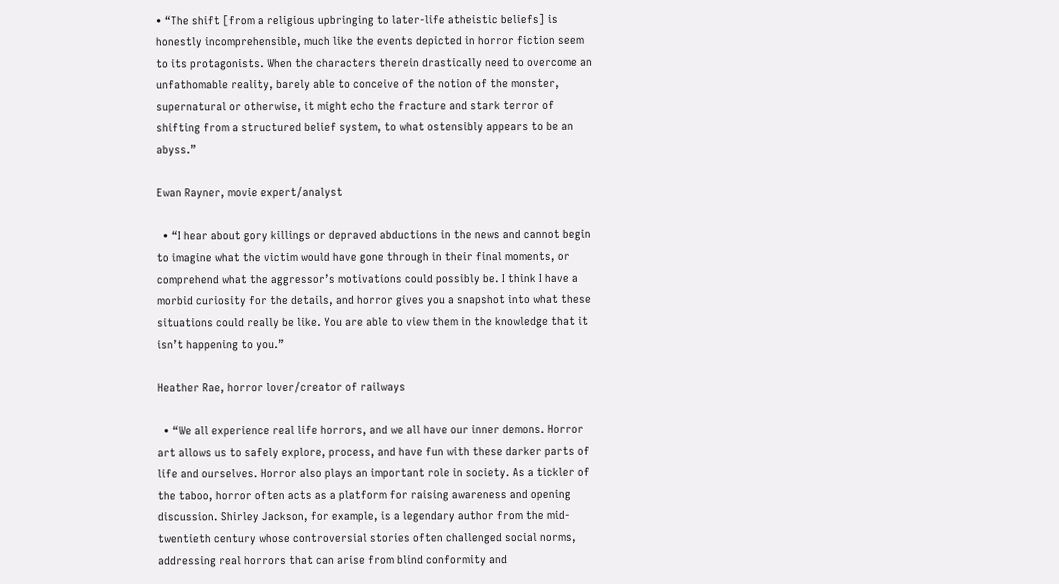• “The shift [from a religious upbringing to later-life atheistic beliefs] is honestly incomprehensible, much like the events depicted in horror fiction seem to its protagonists. When the characters therein drastically need to overcome an unfathomable reality, barely able to conceive of the notion of the monster, supernatural or otherwise, it might echo the fracture and stark terror of shifting from a structured belief system, to what ostensibly appears to be an abyss.”

Ewan Rayner, movie expert/analyst

  • “I hear about gory killings or depraved abductions in the news and cannot begin to imagine what the victim would have gone through in their final moments, or comprehend what the aggressor’s motivations could possibly be. I think I have a morbid curiosity for the details, and horror gives you a snapshot into what these situations could really be like. You are able to view them in the knowledge that it isn’t happening to you.”

Heather Rae, horror lover/creator of railways

  • “We all experience real life horrors, and we all have our inner demons. Horror art allows us to safely explore, process, and have fun with these darker parts of life and ourselves. Horror also plays an important role in society. As a tickler of the taboo, horror often acts as a platform for raising awareness and opening discussion. Shirley Jackson, for example, is a legendary author from the mid-twentieth century whose controversial stories often challenged social norms, addressing real horrors that can arise from blind conformity and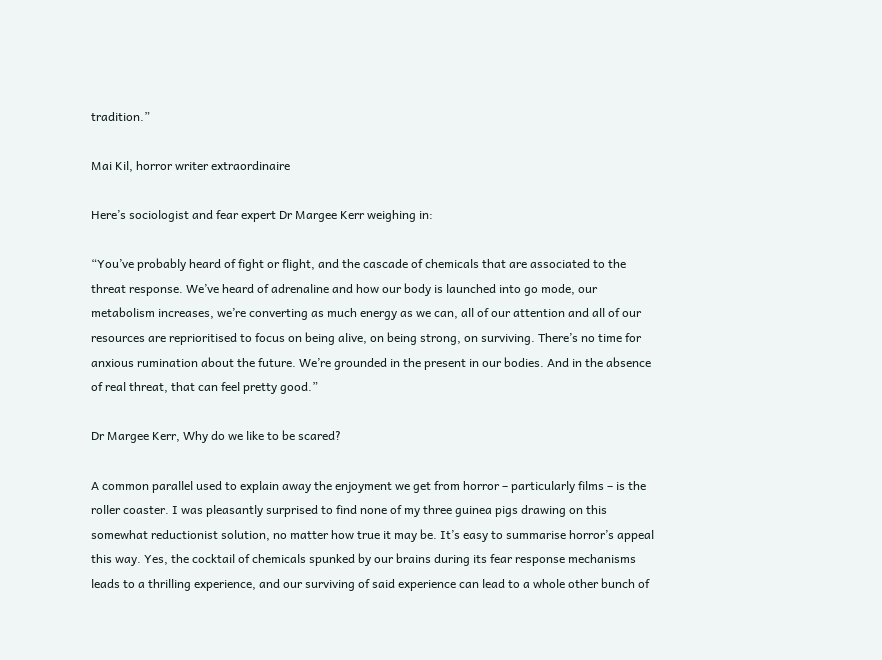tradition.”

Mai Kil, horror writer extraordinaire

Here’s sociologist and fear expert Dr Margee Kerr weighing in:

“You’ve probably heard of fight or flight, and the cascade of chemicals that are associated to the threat response. We’ve heard of adrenaline and how our body is launched into go mode, our metabolism increases, we’re converting as much energy as we can, all of our attention and all of our resources are reprioritised to focus on being alive, on being strong, on surviving. There’s no time for anxious rumination about the future. We’re grounded in the present in our bodies. And in the absence of real threat, that can feel pretty good.”

Dr Margee Kerr, Why do we like to be scared?

A common parallel used to explain away the enjoyment we get from horror – particularly films – is the roller coaster. I was pleasantly surprised to find none of my three guinea pigs drawing on this somewhat reductionist solution, no matter how true it may be. It’s easy to summarise horror’s appeal this way. Yes, the cocktail of chemicals spunked by our brains during its fear response mechanisms leads to a thrilling experience, and our surviving of said experience can lead to a whole other bunch of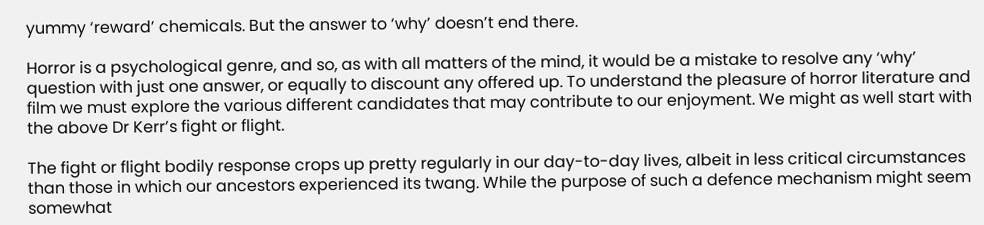yummy ‘reward’ chemicals. But the answer to ‘why’ doesn’t end there.

Horror is a psychological genre, and so, as with all matters of the mind, it would be a mistake to resolve any ‘why’ question with just one answer, or equally to discount any offered up. To understand the pleasure of horror literature and film we must explore the various different candidates that may contribute to our enjoyment. We might as well start with the above Dr Kerr’s fight or flight.

The fight or flight bodily response crops up pretty regularly in our day-to-day lives, albeit in less critical circumstances than those in which our ancestors experienced its twang. While the purpose of such a defence mechanism might seem somewhat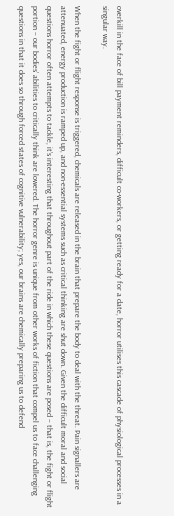overkill in the face of bill payment reminders, difficult co-workers, or getting ready for a date, horror utilises this cascade of physiological processes in a singular way.

When the fight or flight response is triggered, chemicals are released in the brain that prepare the body to deal with the threat. Pain signallers are attenuated, energy production is ramped up, and non-essential systems such as critical thinking are shut down. Given the difficult moral and social questions horror often attempts to tackle, it’s interesting that throughout part of the ride in which these questions are posed – that is, the fight or flight portion – our bodies’ abilities to critically think are lowered. The horror genre is unique from other works of fiction that compel us to face challenging questions in that it does so through forced states of cognitive vulnerability; yes, our brains are chemically preparing us to defend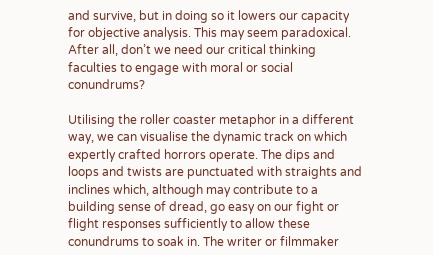and survive, but in doing so it lowers our capacity for objective analysis. This may seem paradoxical. After all, don’t we need our critical thinking faculties to engage with moral or social conundrums?

Utilising the roller coaster metaphor in a different way, we can visualise the dynamic track on which expertly crafted horrors operate. The dips and loops and twists are punctuated with straights and inclines which, although may contribute to a building sense of dread, go easy on our fight or flight responses sufficiently to allow these conundrums to soak in. The writer or filmmaker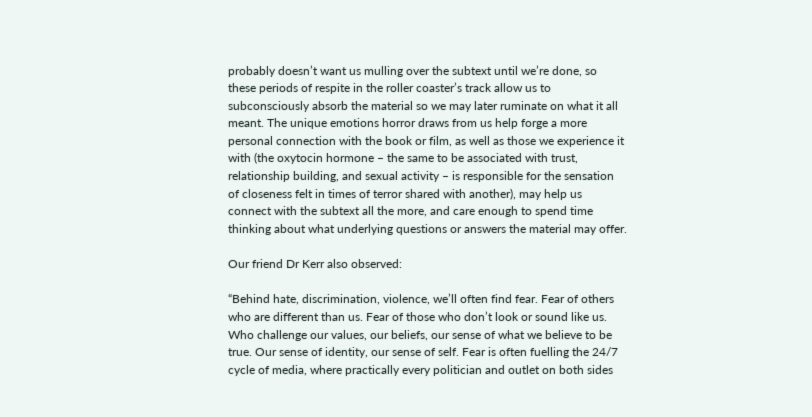probably doesn’t want us mulling over the subtext until we’re done, so these periods of respite in the roller coaster’s track allow us to subconsciously absorb the material so we may later ruminate on what it all meant. The unique emotions horror draws from us help forge a more personal connection with the book or film, as well as those we experience it with (the oxytocin hormone – the same to be associated with trust, relationship building, and sexual activity – is responsible for the sensation of closeness felt in times of terror shared with another), may help us connect with the subtext all the more, and care enough to spend time thinking about what underlying questions or answers the material may offer.

Our friend Dr Kerr also observed:

“Behind hate, discrimination, violence, we’ll often find fear. Fear of others who are different than us. Fear of those who don’t look or sound like us. Who challenge our values, our beliefs, our sense of what we believe to be true. Our sense of identity, our sense of self. Fear is often fuelling the 24/7 cycle of media, where practically every politician and outlet on both sides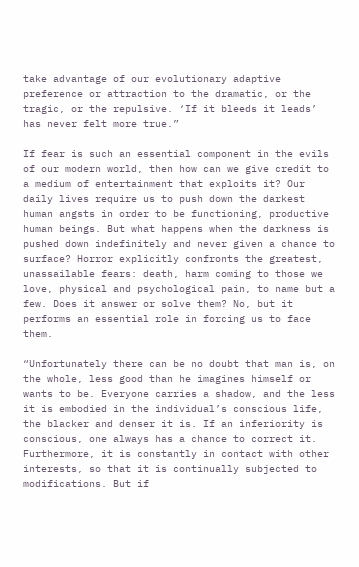take advantage of our evolutionary adaptive preference or attraction to the dramatic, or the tragic, or the repulsive. ‘If it bleeds it leads’ has never felt more true.”

If fear is such an essential component in the evils of our modern world, then how can we give credit to a medium of entertainment that exploits it? Our daily lives require us to push down the darkest human angsts in order to be functioning, productive human beings. But what happens when the darkness is pushed down indefinitely and never given a chance to surface? Horror explicitly confronts the greatest, unassailable fears: death, harm coming to those we love, physical and psychological pain, to name but a few. Does it answer or solve them? No, but it performs an essential role in forcing us to face them.

“Unfortunately there can be no doubt that man is, on the whole, less good than he imagines himself or wants to be. Everyone carries a shadow, and the less it is embodied in the individual’s conscious life, the blacker and denser it is. If an inferiority is conscious, one always has a chance to correct it. Furthermore, it is constantly in contact with other interests, so that it is continually subjected to modifications. But if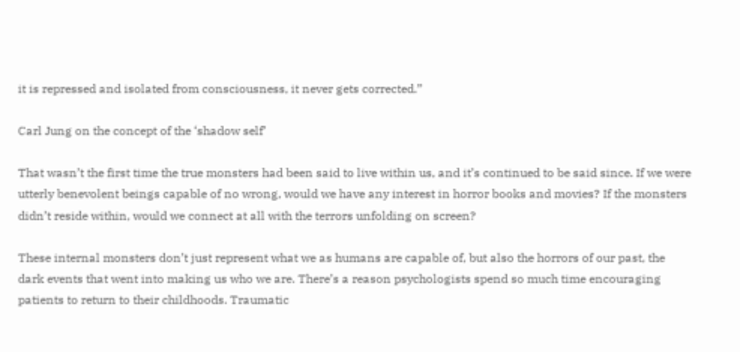it is repressed and isolated from consciousness, it never gets corrected.”

Carl Jung on the concept of the ‘shadow self’

That wasn’t the first time the true monsters had been said to live within us, and it’s continued to be said since. If we were utterly benevolent beings capable of no wrong, would we have any interest in horror books and movies? If the monsters didn’t reside within, would we connect at all with the terrors unfolding on screen?

These internal monsters don’t just represent what we as humans are capable of, but also the horrors of our past, the dark events that went into making us who we are. There’s a reason psychologists spend so much time encouraging patients to return to their childhoods. Traumatic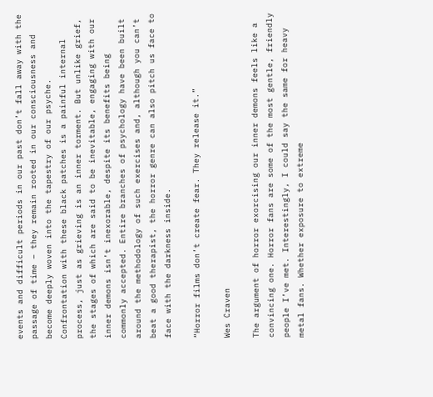events and difficult periods in our past don’t fall away with the passage of time – they remain rooted in our consciousness and become deeply woven into the tapestry of our psyche. Confrontation with these black patches is a painful internal process, just as grieving is an inner torment. But unlike grief, the stages of which are said to be inevitable, engaging with our inner demons isn’t inexorable, despite its benefits being commonly accepted. Entire branches of psychology have been built around the methodology of such exercises and, although you can’t beat a good therapist, the horror genre can also pitch us face to face with the darkness inside.

“Horror films don’t create fear. They release it.”

Wes Craven

The argument of horror exorcising our inner demons feels like a convincing one. Horror fans are some of the most gentle, friendly people I’ve met. Interestingly, I could say the same for heavy metal fans. Whether exposure to extreme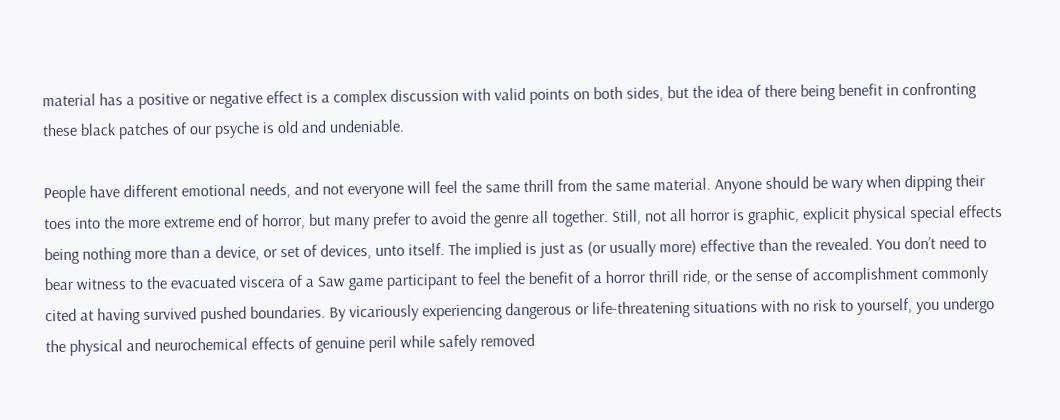material has a positive or negative effect is a complex discussion with valid points on both sides, but the idea of there being benefit in confronting these black patches of our psyche is old and undeniable.

People have different emotional needs, and not everyone will feel the same thrill from the same material. Anyone should be wary when dipping their toes into the more extreme end of horror, but many prefer to avoid the genre all together. Still, not all horror is graphic, explicit physical special effects being nothing more than a device, or set of devices, unto itself. The implied is just as (or usually more) effective than the revealed. You don’t need to bear witness to the evacuated viscera of a Saw game participant to feel the benefit of a horror thrill ride, or the sense of accomplishment commonly cited at having survived pushed boundaries. By vicariously experiencing dangerous or life-threatening situations with no risk to yourself, you undergo the physical and neurochemical effects of genuine peril while safely removed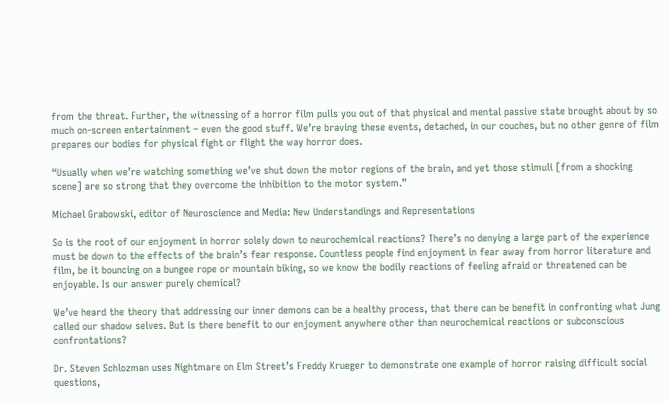from the threat. Further, the witnessing of a horror film pulls you out of that physical and mental passive state brought about by so much on-screen entertainment – even the good stuff. We’re braving these events, detached, in our couches, but no other genre of film prepares our bodies for physical fight or flight the way horror does.

“Usually when we’re watching something we’ve shut down the motor regions of the brain, and yet those stimuli [from a shocking scene] are so strong that they overcome the inhibition to the motor system.”

Michael Grabowski, editor of Neuroscience and Media: New Understandings and Representations

So is the root of our enjoyment in horror solely down to neurochemical reactions? There’s no denying a large part of the experience must be down to the effects of the brain’s fear response. Countless people find enjoyment in fear away from horror literature and film, be it bouncing on a bungee rope or mountain biking, so we know the bodily reactions of feeling afraid or threatened can be enjoyable. Is our answer purely chemical?

We’ve heard the theory that addressing our inner demons can be a healthy process, that there can be benefit in confronting what Jung called our shadow selves. But is there benefit to our enjoyment anywhere other than neurochemical reactions or subconscious confrontations?

Dr. Steven Schlozman uses Nightmare on Elm Street’s Freddy Krueger to demonstrate one example of horror raising difficult social questions,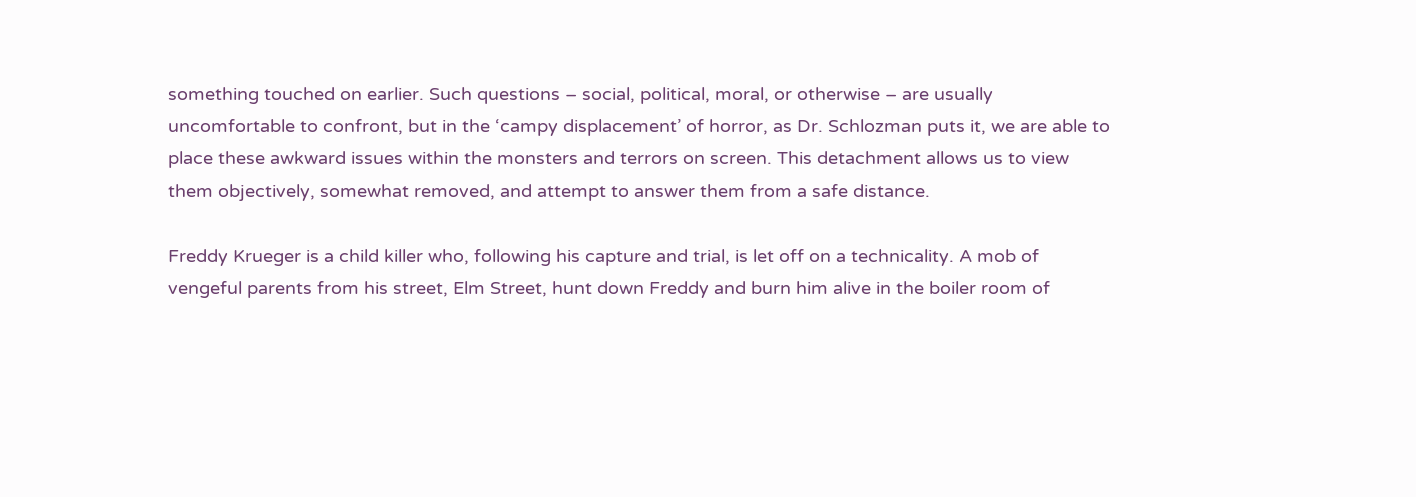something touched on earlier. Such questions – social, political, moral, or otherwise – are usually uncomfortable to confront, but in the ‘campy displacement’ of horror, as Dr. Schlozman puts it, we are able to place these awkward issues within the monsters and terrors on screen. This detachment allows us to view them objectively, somewhat removed, and attempt to answer them from a safe distance.

Freddy Krueger is a child killer who, following his capture and trial, is let off on a technicality. A mob of vengeful parents from his street, Elm Street, hunt down Freddy and burn him alive in the boiler room of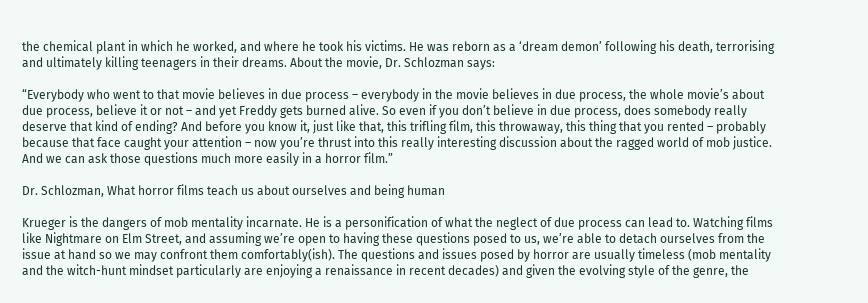the chemical plant in which he worked, and where he took his victims. He was reborn as a ‘dream demon’ following his death, terrorising and ultimately killing teenagers in their dreams. About the movie, Dr. Schlozman says:

“Everybody who went to that movie believes in due process – everybody in the movie believes in due process, the whole movie’s about due process, believe it or not – and yet Freddy gets burned alive. So even if you don’t believe in due process, does somebody really deserve that kind of ending? And before you know it, just like that, this trifling film, this throwaway, this thing that you rented – probably because that face caught your attention – now you’re thrust into this really interesting discussion about the ragged world of mob justice. And we can ask those questions much more easily in a horror film.”

Dr. Schlozman, What horror films teach us about ourselves and being human

Krueger is the dangers of mob mentality incarnate. He is a personification of what the neglect of due process can lead to. Watching films like Nightmare on Elm Street, and assuming we’re open to having these questions posed to us, we’re able to detach ourselves from the issue at hand so we may confront them comfortably(ish). The questions and issues posed by horror are usually timeless (mob mentality and the witch-hunt mindset particularly are enjoying a renaissance in recent decades) and given the evolving style of the genre, the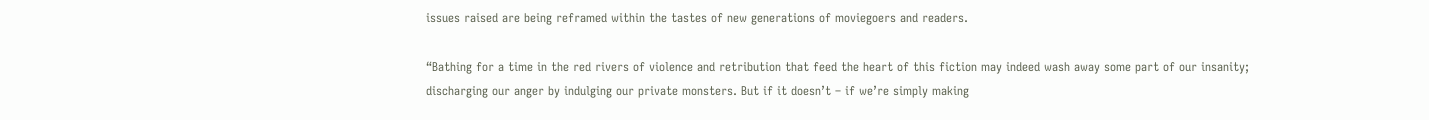issues raised are being reframed within the tastes of new generations of moviegoers and readers.

“Bathing for a time in the red rivers of violence and retribution that feed the heart of this fiction may indeed wash away some part of our insanity; discharging our anger by indulging our private monsters. But if it doesn’t – if we’re simply making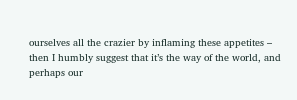ourselves all the crazier by inflaming these appetites – then I humbly suggest that it’s the way of the world, and perhaps our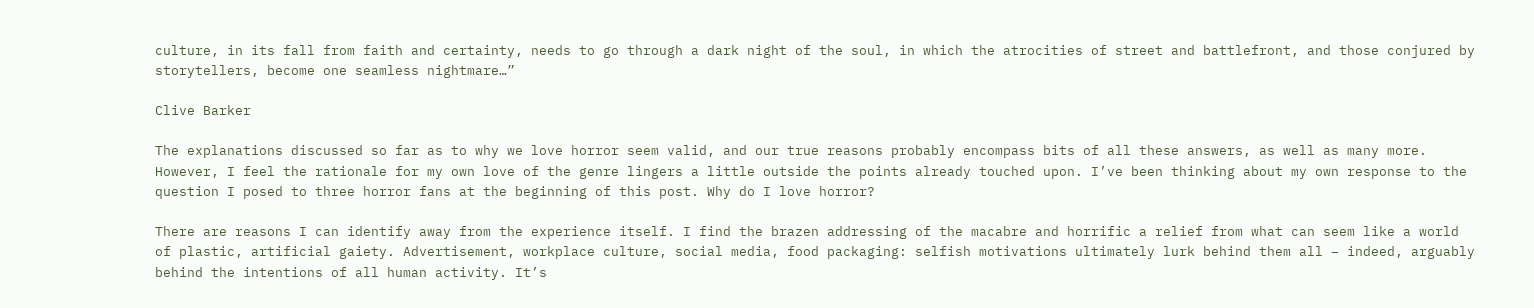culture, in its fall from faith and certainty, needs to go through a dark night of the soul, in which the atrocities of street and battlefront, and those conjured by storytellers, become one seamless nightmare…”

Clive Barker

The explanations discussed so far as to why we love horror seem valid, and our true reasons probably encompass bits of all these answers, as well as many more. However, I feel the rationale for my own love of the genre lingers a little outside the points already touched upon. I’ve been thinking about my own response to the question I posed to three horror fans at the beginning of this post. Why do I love horror?

There are reasons I can identify away from the experience itself. I find the brazen addressing of the macabre and horrific a relief from what can seem like a world of plastic, artificial gaiety. Advertisement, workplace culture, social media, food packaging: selfish motivations ultimately lurk behind them all – indeed, arguably behind the intentions of all human activity. It’s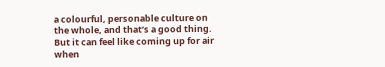a colourful, personable culture on the whole, and that’s a good thing. But it can feel like coming up for air when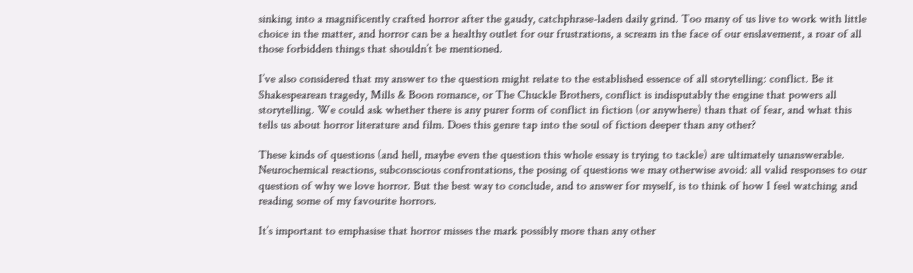sinking into a magnificently crafted horror after the gaudy, catchphrase-laden daily grind. Too many of us live to work with little choice in the matter, and horror can be a healthy outlet for our frustrations, a scream in the face of our enslavement, a roar of all those forbidden things that shouldn’t be mentioned.

I’ve also considered that my answer to the question might relate to the established essence of all storytelling: conflict. Be it Shakespearean tragedy, Mills & Boon romance, or The Chuckle Brothers, conflict is indisputably the engine that powers all storytelling. We could ask whether there is any purer form of conflict in fiction (or anywhere) than that of fear, and what this tells us about horror literature and film. Does this genre tap into the soul of fiction deeper than any other?

These kinds of questions (and hell, maybe even the question this whole essay is trying to tackle) are ultimately unanswerable. Neurochemical reactions, subconscious confrontations, the posing of questions we may otherwise avoid: all valid responses to our question of why we love horror. But the best way to conclude, and to answer for myself, is to think of how I feel watching and reading some of my favourite horrors.

It’s important to emphasise that horror misses the mark possibly more than any other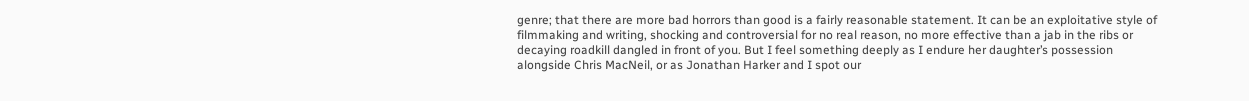genre; that there are more bad horrors than good is a fairly reasonable statement. It can be an exploitative style of filmmaking and writing, shocking and controversial for no real reason, no more effective than a jab in the ribs or decaying roadkill dangled in front of you. But I feel something deeply as I endure her daughter’s possession alongside Chris MacNeil, or as Jonathan Harker and I spot our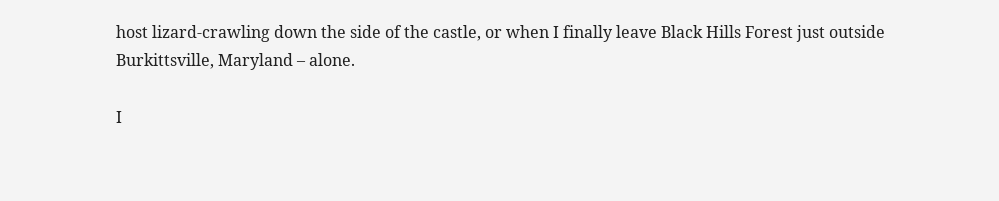host lizard-crawling down the side of the castle, or when I finally leave Black Hills Forest just outside Burkittsville, Maryland – alone.

I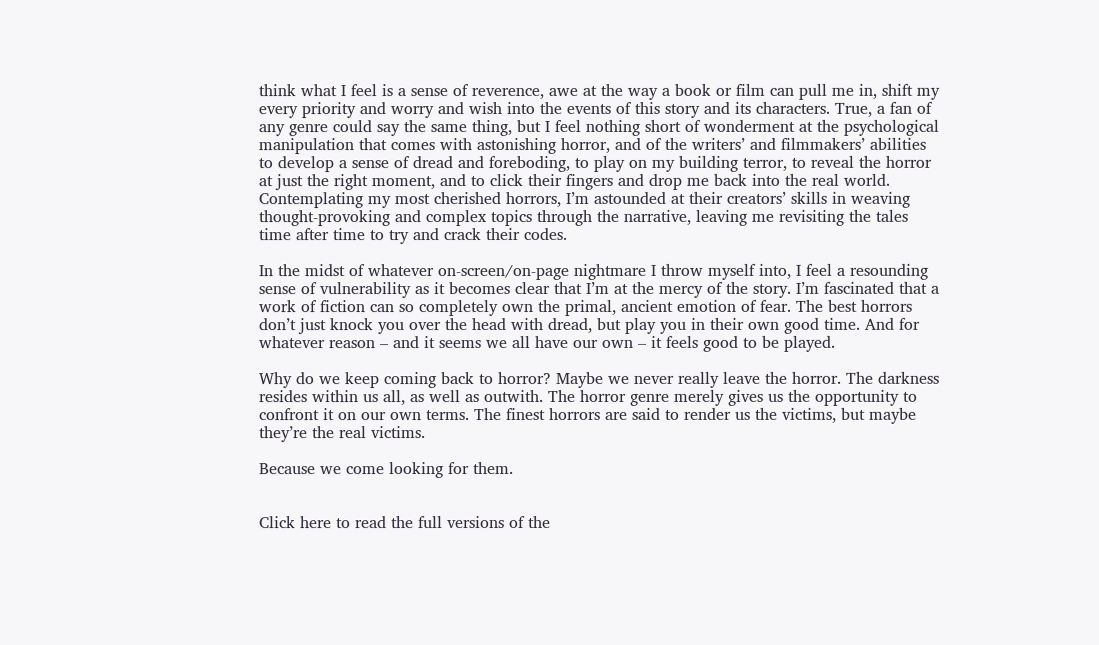think what I feel is a sense of reverence, awe at the way a book or film can pull me in, shift my every priority and worry and wish into the events of this story and its characters. True, a fan of any genre could say the same thing, but I feel nothing short of wonderment at the psychological manipulation that comes with astonishing horror, and of the writers’ and filmmakers’ abilities to develop a sense of dread and foreboding, to play on my building terror, to reveal the horror at just the right moment, and to click their fingers and drop me back into the real world. Contemplating my most cherished horrors, I’m astounded at their creators’ skills in weaving thought-provoking and complex topics through the narrative, leaving me revisiting the tales time after time to try and crack their codes.

In the midst of whatever on-screen/on-page nightmare I throw myself into, I feel a resounding sense of vulnerability as it becomes clear that I’m at the mercy of the story. I’m fascinated that a work of fiction can so completely own the primal, ancient emotion of fear. The best horrors don’t just knock you over the head with dread, but play you in their own good time. And for whatever reason – and it seems we all have our own – it feels good to be played.

Why do we keep coming back to horror? Maybe we never really leave the horror. The darkness resides within us all, as well as outwith. The horror genre merely gives us the opportunity to confront it on our own terms. The finest horrors are said to render us the victims, but maybe they’re the real victims.

Because we come looking for them.


Click here to read the full versions of the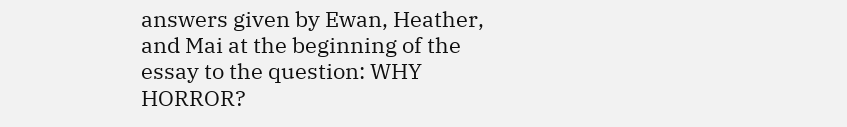answers given by Ewan, Heather,
and Mai at the beginning of the essay to the question: WHY HORROR?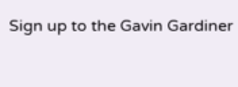Sign up to the Gavin Gardiner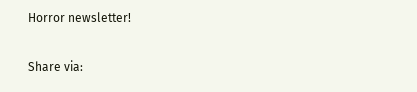Horror newsletter!

Share via: